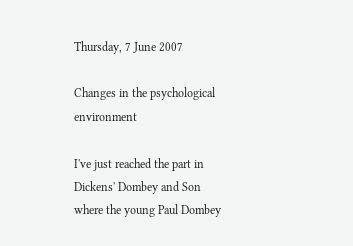Thursday, 7 June 2007

Changes in the psychological environment

I've just reached the part in Dickens' Dombey and Son where the young Paul Dombey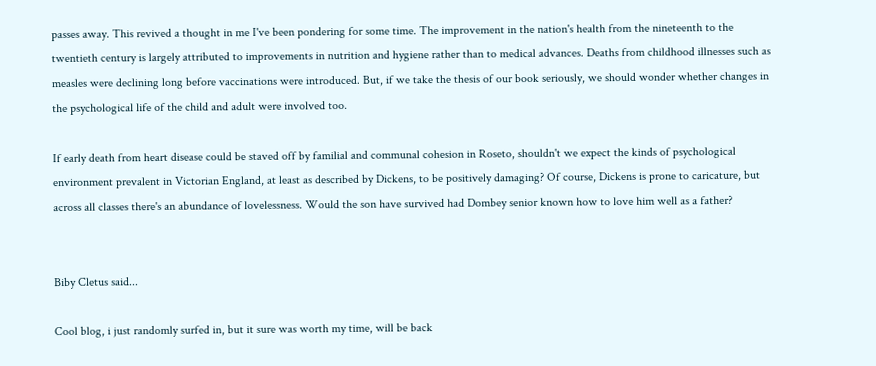passes away. This revived a thought in me I've been pondering for some time. The improvement in the nation's health from the nineteenth to the twentieth century is largely attributed to improvements in nutrition and hygiene rather than to medical advances. Deaths from childhood illnesses such as measles were declining long before vaccinations were introduced. But, if we take the thesis of our book seriously, we should wonder whether changes in the psychological life of the child and adult were involved too.

If early death from heart disease could be staved off by familial and communal cohesion in Roseto, shouldn't we expect the kinds of psychological environment prevalent in Victorian England, at least as described by Dickens, to be positively damaging? Of course, Dickens is prone to caricature, but across all classes there's an abundance of lovelessness. Would the son have survived had Dombey senior known how to love him well as a father?


Biby Cletus said...

Cool blog, i just randomly surfed in, but it sure was worth my time, will be back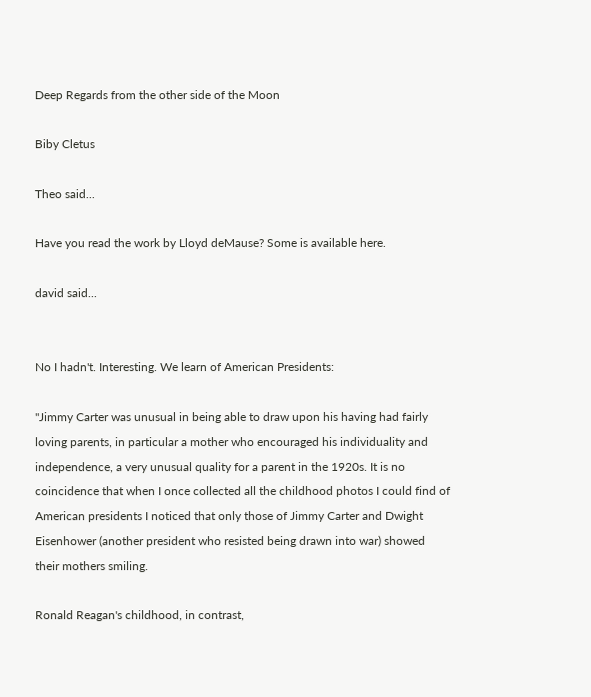Deep Regards from the other side of the Moon

Biby Cletus

Theo said...

Have you read the work by Lloyd deMause? Some is available here.

david said...


No I hadn't. Interesting. We learn of American Presidents:

"Jimmy Carter was unusual in being able to draw upon his having had fairly loving parents, in particular a mother who encouraged his individuality and independence, a very unusual quality for a parent in the 1920s. It is no coincidence that when I once collected all the childhood photos I could find of American presidents I noticed that only those of Jimmy Carter and Dwight Eisenhower (another president who resisted being drawn into war) showed their mothers smiling.

Ronald Reagan's childhood, in contrast,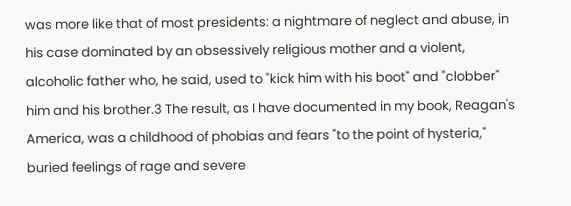was more like that of most presidents: a nightmare of neglect and abuse, in his case dominated by an obsessively religious mother and a violent, alcoholic father who, he said, used to "kick him with his boot" and "clobber" him and his brother.3 The result, as I have documented in my book, Reagan's America, was a childhood of phobias and fears "to the point of hysteria," buried feelings of rage and severe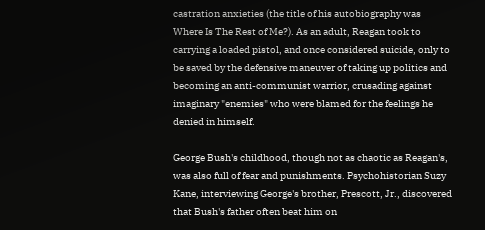castration anxieties (the title of his autobiography was Where Is The Rest of Me?). As an adult, Reagan took to carrying a loaded pistol, and once considered suicide, only to be saved by the defensive maneuver of taking up politics and becoming an anti-communist warrior, crusading against imaginary "enemies" who were blamed for the feelings he denied in himself.

George Bush's childhood, though not as chaotic as Reagan's, was also full of fear and punishments. Psychohistorian Suzy Kane, interviewing George's brother, Prescott, Jr., discovered that Bush's father often beat him on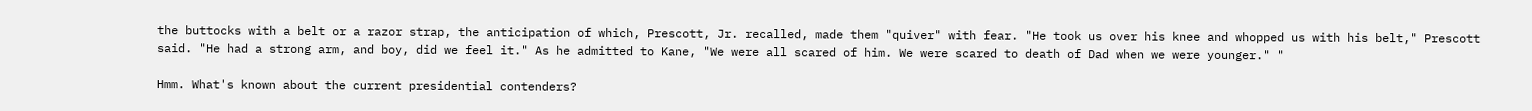the buttocks with a belt or a razor strap, the anticipation of which, Prescott, Jr. recalled, made them "quiver" with fear. "He took us over his knee and whopped us with his belt," Prescott said. "He had a strong arm, and boy, did we feel it." As he admitted to Kane, "We were all scared of him. We were scared to death of Dad when we were younger." "

Hmm. What's known about the current presidential contenders?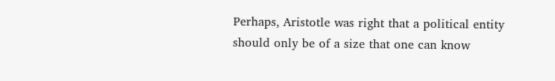Perhaps, Aristotle was right that a political entity should only be of a size that one can know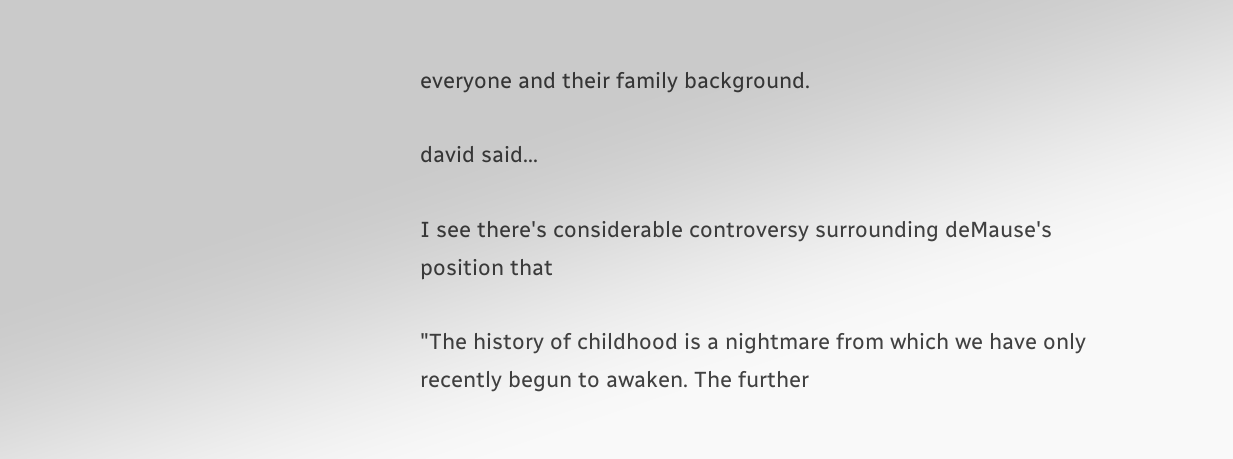everyone and their family background.

david said...

I see there's considerable controversy surrounding deMause's position that

"The history of childhood is a nightmare from which we have only recently begun to awaken. The further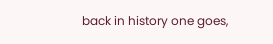back in history one goes,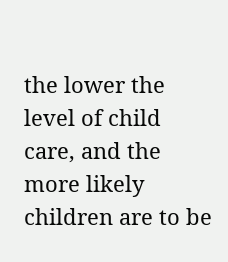the lower the level of child care, and the more likely children are to be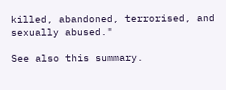killed, abandoned, terrorised, and sexually abused."

See also this summary.